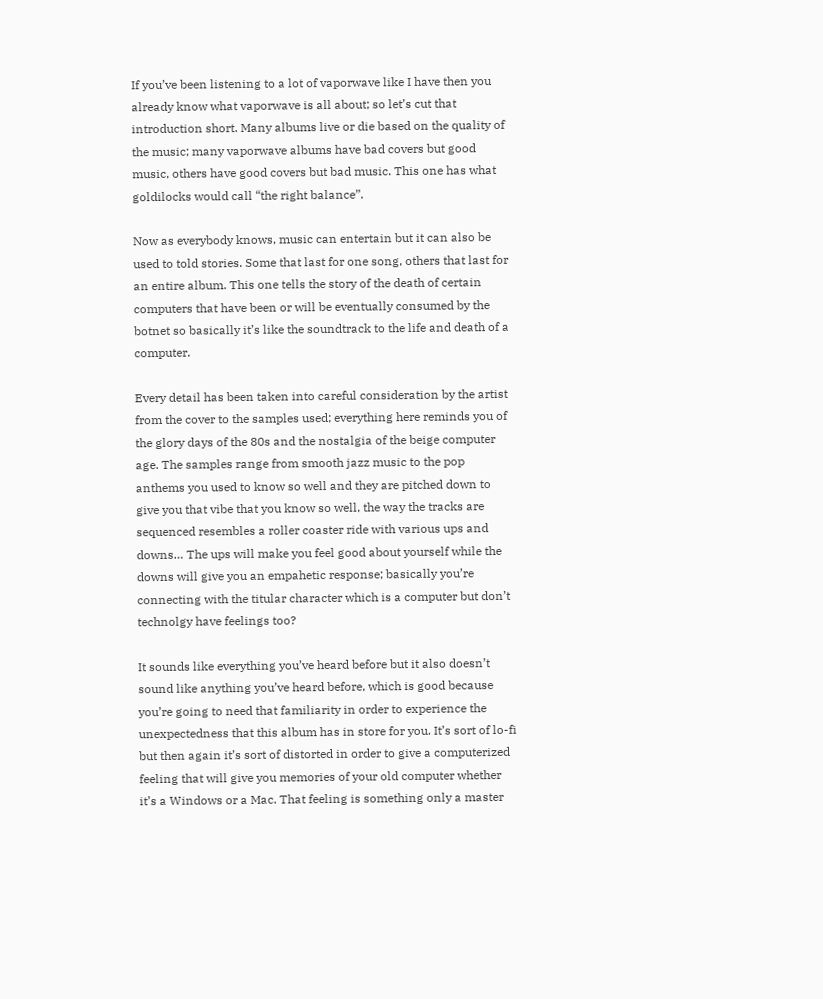If you’ve been listening to a lot of vaporwave like I have then you already know what vaporwave is all about; so let’s cut that introduction short. Many albums live or die based on the quality of the music; many vaporwave albums have bad covers but good music, others have good covers but bad music. This one has what goldilocks would call “the right balance”.

Now as everybody knows, music can entertain but it can also be used to told stories. Some that last for one song, others that last for an entire album. This one tells the story of the death of certain computers that have been or will be eventually consumed by the botnet so basically it’s like the soundtrack to the life and death of a computer.

Every detail has been taken into careful consideration by the artist from the cover to the samples used; everything here reminds you of the glory days of the 80s and the nostalgia of the beige computer age. The samples range from smooth jazz music to the pop anthems you used to know so well and they are pitched down to give you that vibe that you know so well, the way the tracks are sequenced resembles a roller coaster ride with various ups and downs… The ups will make you feel good about yourself while the downs will give you an empahetic response; basically you’re connecting with the titular character which is a computer but don’t technolgy have feelings too?

It sounds like everything you’ve heard before but it also doesn’t sound like anything you’ve heard before, which is good because you’re going to need that familiarity in order to experience the unexpectedness that this album has in store for you. It’s sort of lo-fi but then again it’s sort of distorted in order to give a computerized feeling that will give you memories of your old computer whether it’s a Windows or a Mac. That feeling is something only a master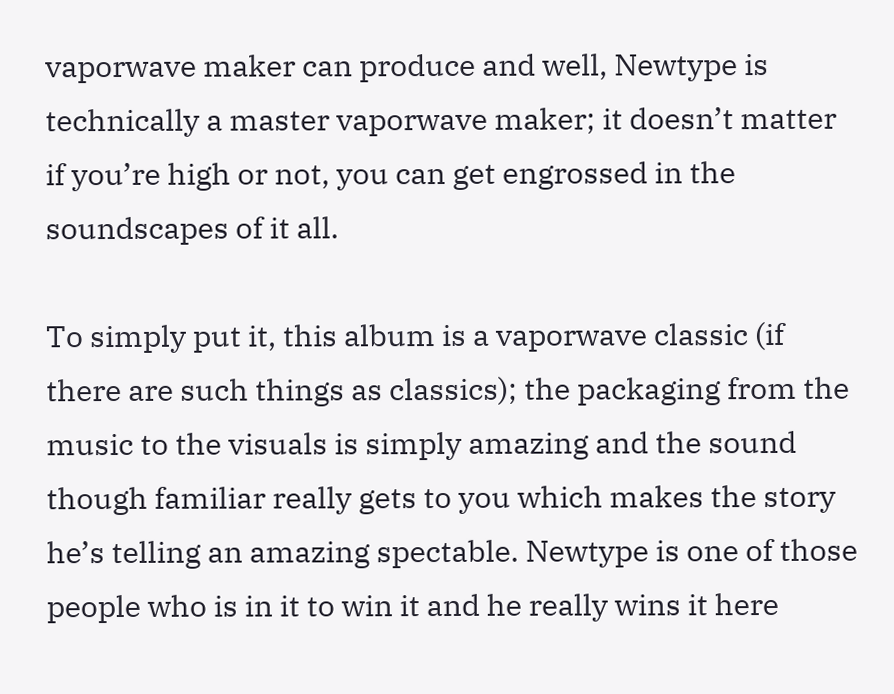vaporwave maker can produce and well, Newtype is technically a master vaporwave maker; it doesn’t matter if you’re high or not, you can get engrossed in the soundscapes of it all.

To simply put it, this album is a vaporwave classic (if there are such things as classics); the packaging from the music to the visuals is simply amazing and the sound though familiar really gets to you which makes the story he’s telling an amazing spectable. Newtype is one of those people who is in it to win it and he really wins it here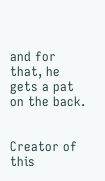and for that, he gets a pat on the back.


Creator of this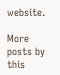website.

More posts by this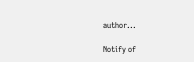author...

Notify of